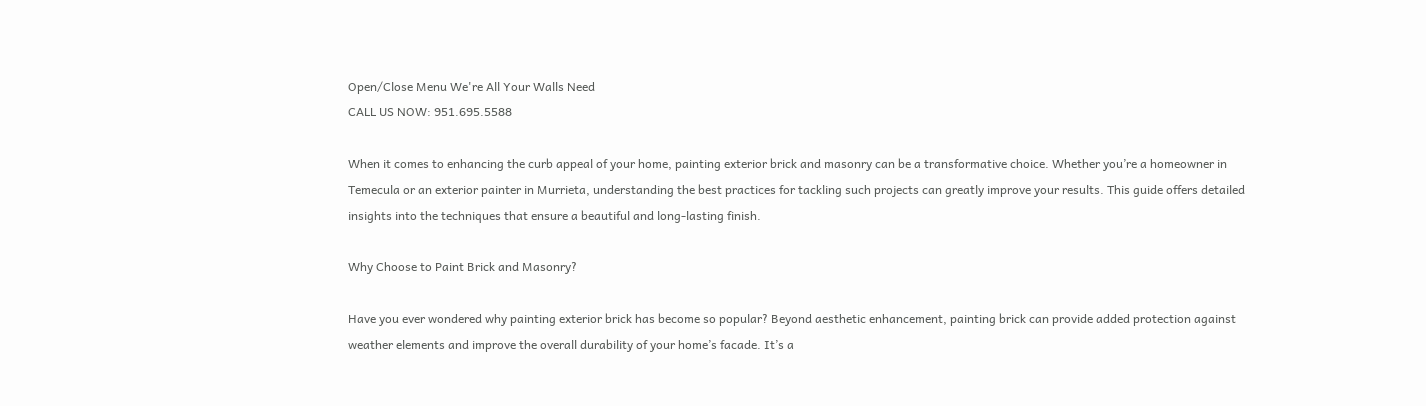Open/Close Menu We're All Your Walls Need
CALL US NOW: 951.695.5588

When it comes to enhancing the curb appeal of your home, painting exterior brick and masonry can be a transformative choice. Whether you’re a homeowner in Temecula or an exterior painter in Murrieta, understanding the best practices for tackling such projects can greatly improve your results. This guide offers detailed insights into the techniques that ensure a beautiful and long-lasting finish.

Why Choose to Paint Brick and Masonry?

Have you ever wondered why painting exterior brick has become so popular? Beyond aesthetic enhancement, painting brick can provide added protection against weather elements and improve the overall durability of your home’s facade. It’s a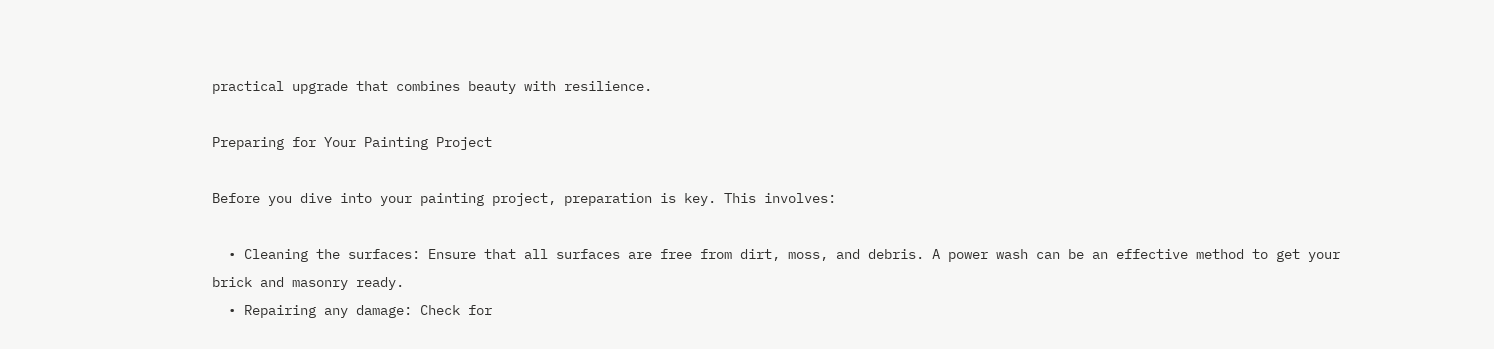practical upgrade that combines beauty with resilience.

Preparing for Your Painting Project

Before you dive into your painting project, preparation is key. This involves:

  • Cleaning the surfaces: Ensure that all surfaces are free from dirt, moss, and debris. A power wash can be an effective method to get your brick and masonry ready.
  • Repairing any damage: Check for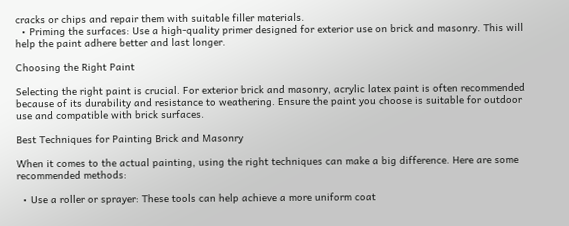cracks or chips and repair them with suitable filler materials.
  • Priming the surfaces: Use a high-quality primer designed for exterior use on brick and masonry. This will help the paint adhere better and last longer.

Choosing the Right Paint

Selecting the right paint is crucial. For exterior brick and masonry, acrylic latex paint is often recommended because of its durability and resistance to weathering. Ensure the paint you choose is suitable for outdoor use and compatible with brick surfaces.

Best Techniques for Painting Brick and Masonry

When it comes to the actual painting, using the right techniques can make a big difference. Here are some recommended methods:

  • Use a roller or sprayer: These tools can help achieve a more uniform coat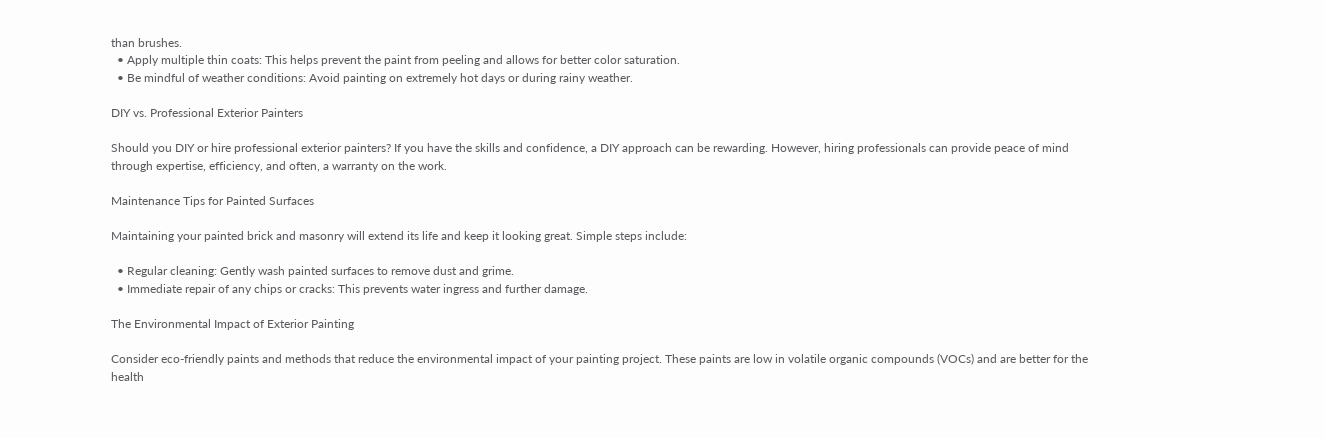than brushes.
  • Apply multiple thin coats: This helps prevent the paint from peeling and allows for better color saturation.
  • Be mindful of weather conditions: Avoid painting on extremely hot days or during rainy weather.

DIY vs. Professional Exterior Painters

Should you DIY or hire professional exterior painters? If you have the skills and confidence, a DIY approach can be rewarding. However, hiring professionals can provide peace of mind through expertise, efficiency, and often, a warranty on the work.

Maintenance Tips for Painted Surfaces

Maintaining your painted brick and masonry will extend its life and keep it looking great. Simple steps include:

  • Regular cleaning: Gently wash painted surfaces to remove dust and grime.
  • Immediate repair of any chips or cracks: This prevents water ingress and further damage.

The Environmental Impact of Exterior Painting

Consider eco-friendly paints and methods that reduce the environmental impact of your painting project. These paints are low in volatile organic compounds (VOCs) and are better for the health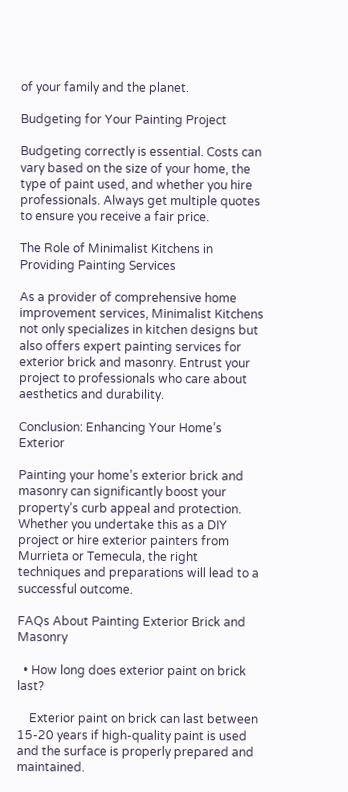of your family and the planet.

Budgeting for Your Painting Project

Budgeting correctly is essential. Costs can vary based on the size of your home, the type of paint used, and whether you hire professionals. Always get multiple quotes to ensure you receive a fair price.

The Role of Minimalist Kitchens in Providing Painting Services

As a provider of comprehensive home improvement services, Minimalist Kitchens not only specializes in kitchen designs but also offers expert painting services for exterior brick and masonry. Entrust your project to professionals who care about aesthetics and durability.

Conclusion: Enhancing Your Home’s Exterior

Painting your home’s exterior brick and masonry can significantly boost your property’s curb appeal and protection. Whether you undertake this as a DIY project or hire exterior painters from Murrieta or Temecula, the right techniques and preparations will lead to a successful outcome.

FAQs About Painting Exterior Brick and Masonry

  • How long does exterior paint on brick last?

    Exterior paint on brick can last between 15-20 years if high-quality paint is used and the surface is properly prepared and maintained.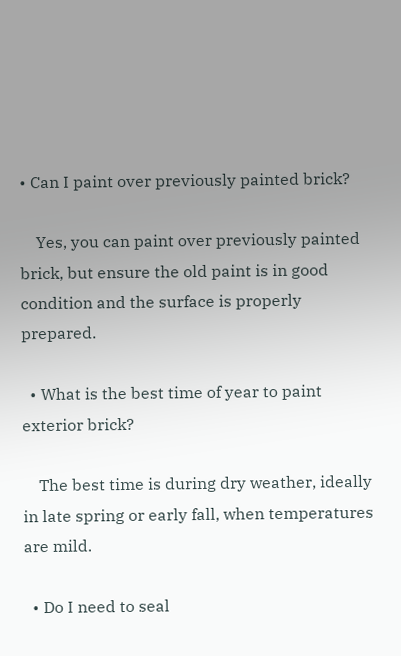• Can I paint over previously painted brick?

    Yes, you can paint over previously painted brick, but ensure the old paint is in good condition and the surface is properly prepared.

  • What is the best time of year to paint exterior brick?

    The best time is during dry weather, ideally in late spring or early fall, when temperatures are mild.

  • Do I need to seal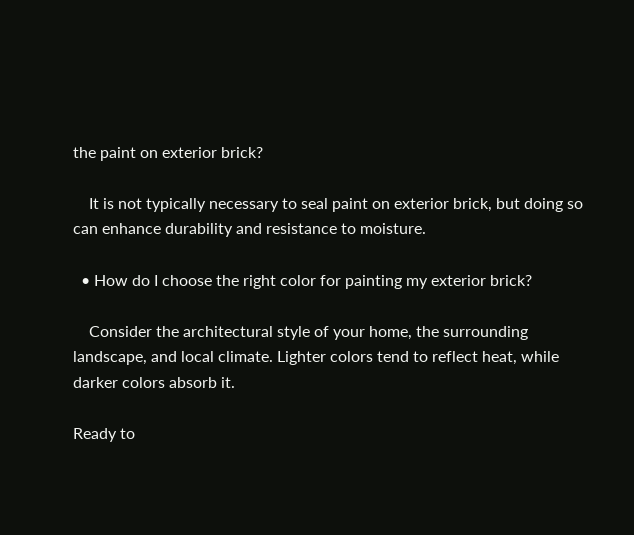the paint on exterior brick?

    It is not typically necessary to seal paint on exterior brick, but doing so can enhance durability and resistance to moisture.

  • How do I choose the right color for painting my exterior brick?

    Consider the architectural style of your home, the surrounding landscape, and local climate. Lighter colors tend to reflect heat, while darker colors absorb it.

Ready to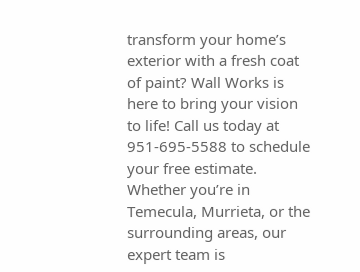transform your home’s exterior with a fresh coat of paint? Wall Works is here to bring your vision to life! Call us today at 951-695-5588 to schedule your free estimate. Whether you’re in Temecula, Murrieta, or the surrounding areas, our expert team is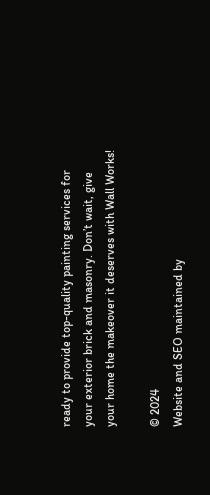ready to provide top-quality painting services for your exterior brick and masonry. Don’t wait, give your home the makeover it deserves with Wall Works!

© 2024
Website and SEO maintained by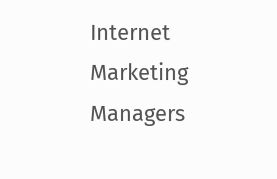Internet Marketing Managers